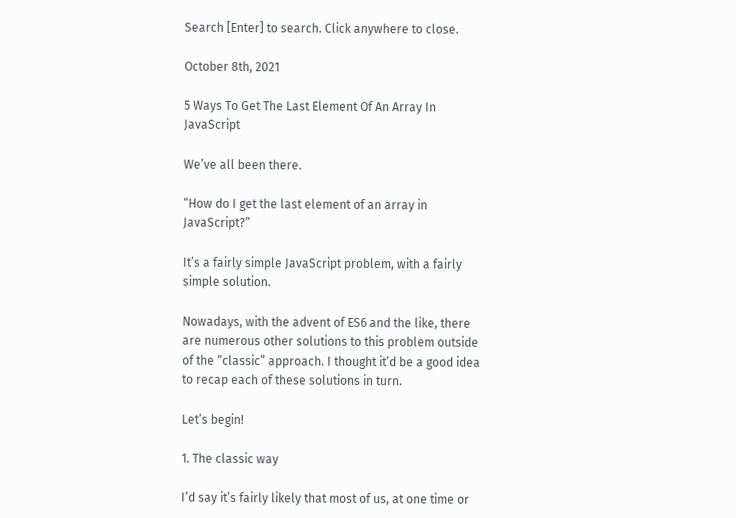Search [Enter] to search. Click anywhere to close.

October 8th, 2021

5 Ways To Get The Last Element Of An Array In JavaScript

We’ve all been there.

“How do I get the last element of an array in JavaScript?”

It’s a fairly simple JavaScript problem, with a fairly simple solution.

Nowadays, with the advent of ES6 and the like, there are numerous other solutions to this problem outside of the “classic” approach. I thought it’d be a good idea to recap each of these solutions in turn.

Let’s begin!

1. The classic way

I’d say it’s fairly likely that most of us, at one time or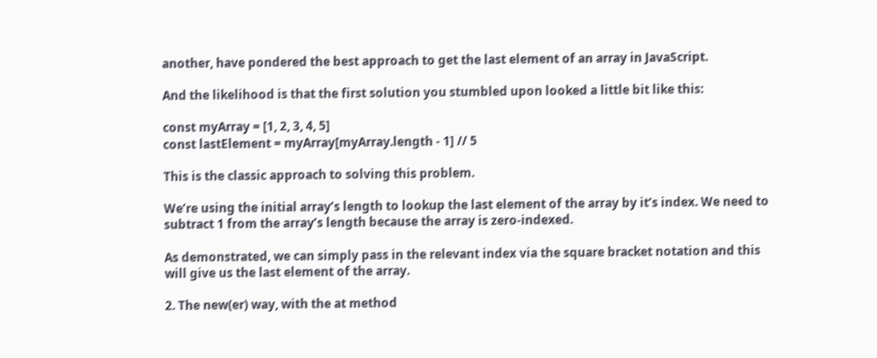another, have pondered the best approach to get the last element of an array in JavaScript.

And the likelihood is that the first solution you stumbled upon looked a little bit like this:

const myArray = [1, 2, 3, 4, 5]
const lastElement = myArray[myArray.length - 1] // 5

This is the classic approach to solving this problem.

We’re using the initial array’s length to lookup the last element of the array by it’s index. We need to subtract 1 from the array’s length because the array is zero-indexed.

As demonstrated, we can simply pass in the relevant index via the square bracket notation and this will give us the last element of the array.

2. The new(er) way, with the at method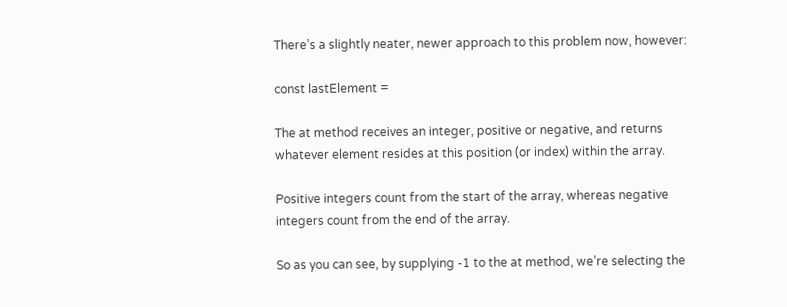There’s a slightly neater, newer approach to this problem now, however:

const lastElement =

The at method receives an integer, positive or negative, and returns whatever element resides at this position (or index) within the array.

Positive integers count from the start of the array, whereas negative integers count from the end of the array.

So as you can see, by supplying -1 to the at method, we’re selecting the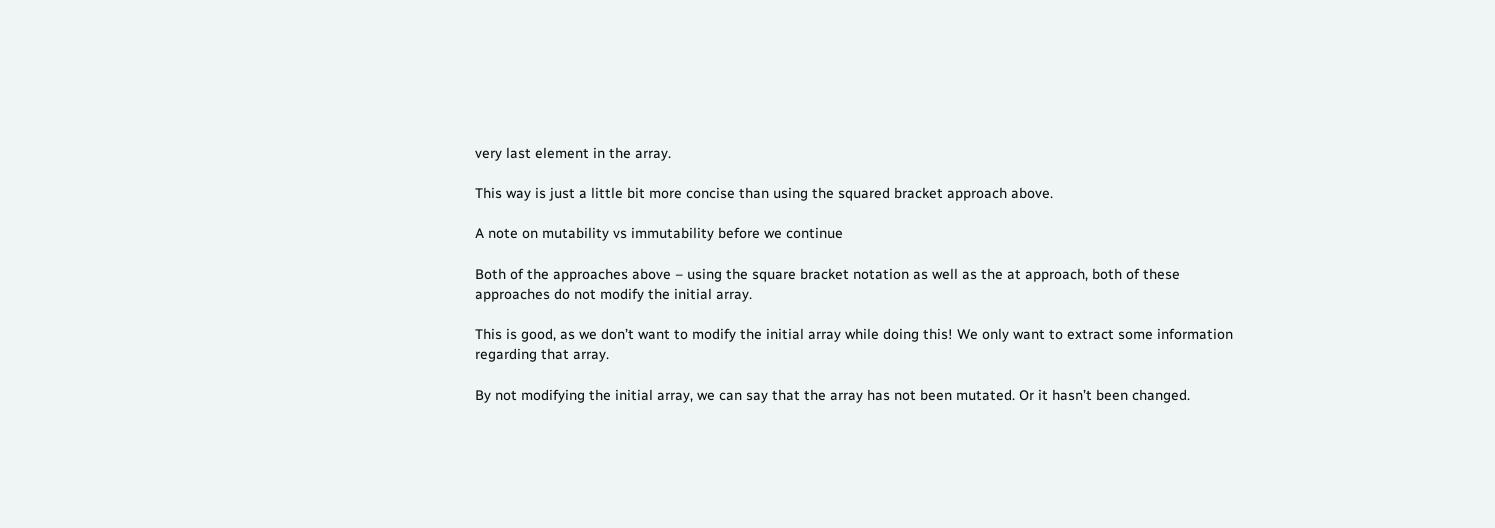very last element in the array.

This way is just a little bit more concise than using the squared bracket approach above.

A note on mutability vs immutability before we continue

Both of the approaches above – using the square bracket notation as well as the at approach, both of these approaches do not modify the initial array.

This is good, as we don’t want to modify the initial array while doing this! We only want to extract some information regarding that array.

By not modifying the initial array, we can say that the array has not been mutated. Or it hasn’t been changed.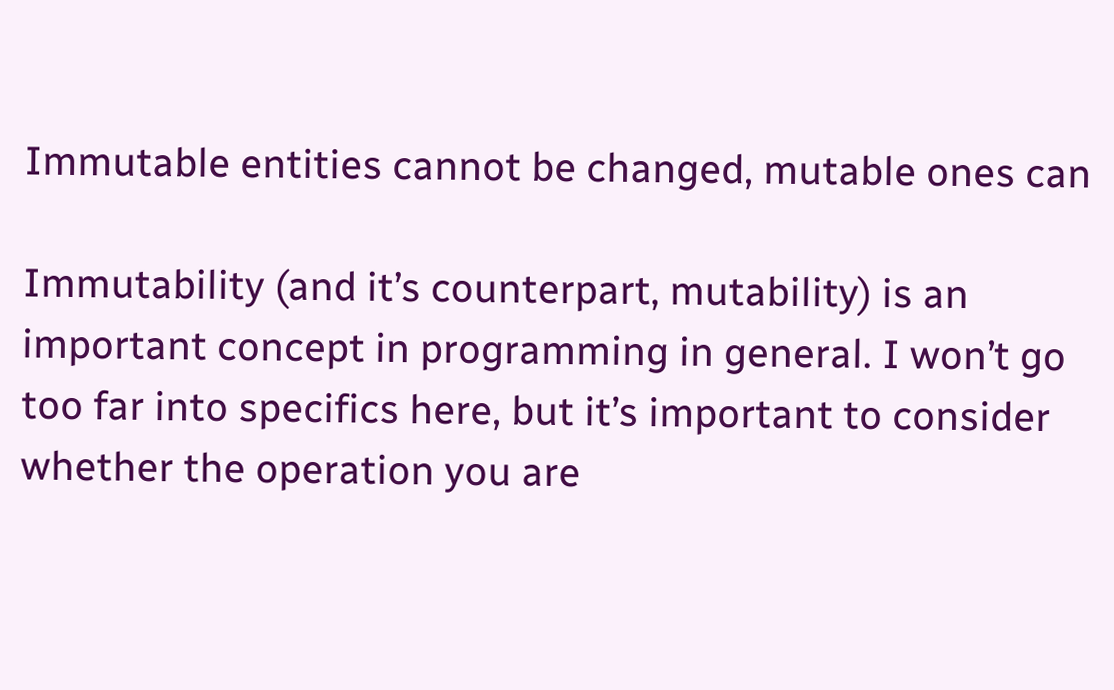Immutable entities cannot be changed, mutable ones can

Immutability (and it’s counterpart, mutability) is an important concept in programming in general. I won’t go too far into specifics here, but it’s important to consider whether the operation you are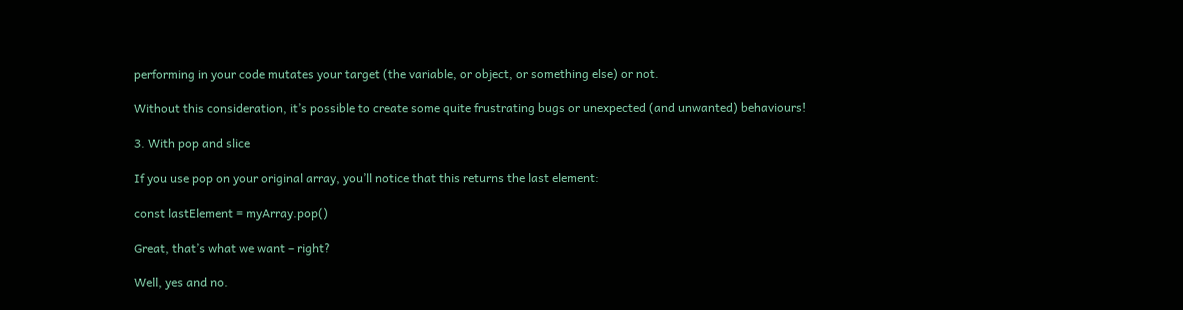performing in your code mutates your target (the variable, or object, or something else) or not.

Without this consideration, it’s possible to create some quite frustrating bugs or unexpected (and unwanted) behaviours!

3. With pop and slice

If you use pop on your original array, you’ll notice that this returns the last element:

const lastElement = myArray.pop()

Great, that’s what we want – right?

Well, yes and no.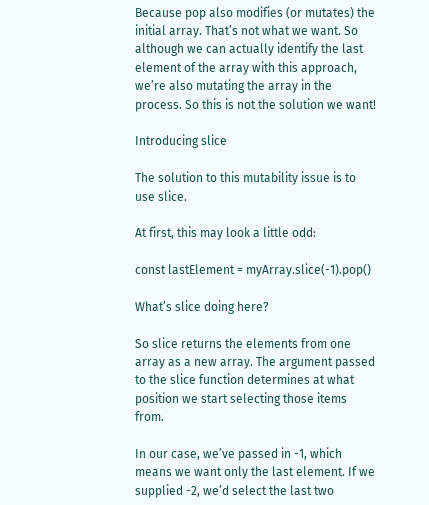Because pop also modifies (or mutates) the initial array. That’s not what we want. So although we can actually identify the last element of the array with this approach, we’re also mutating the array in the process. So this is not the solution we want!

Introducing slice

The solution to this mutability issue is to use slice.

At first, this may look a little odd:

const lastElement = myArray.slice(-1).pop()

What’s slice doing here?

So slice returns the elements from one array as a new array. The argument passed to the slice function determines at what position we start selecting those items from.

In our case, we’ve passed in -1, which means we want only the last element. If we supplied -2, we’d select the last two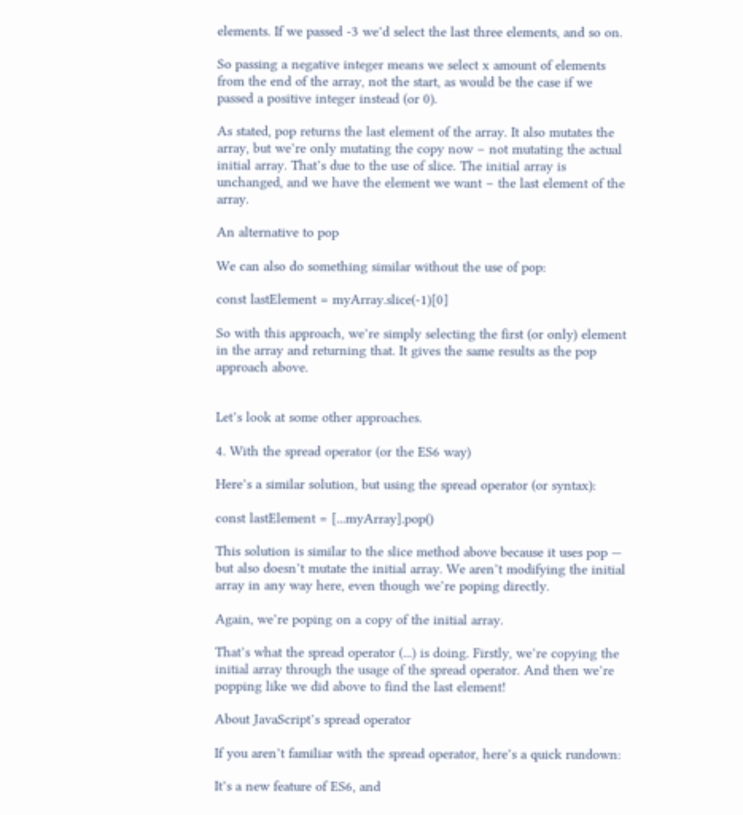elements. If we passed -3 we’d select the last three elements, and so on.

So passing a negative integer means we select x amount of elements from the end of the array, not the start, as would be the case if we passed a positive integer instead (or 0).

As stated, pop returns the last element of the array. It also mutates the array, but we’re only mutating the copy now – not mutating the actual initial array. That’s due to the use of slice. The initial array is unchanged, and we have the element we want – the last element of the array.

An alternative to pop

We can also do something similar without the use of pop:

const lastElement = myArray.slice(-1)[0]

So with this approach, we’re simply selecting the first (or only) element in the array and returning that. It gives the same results as the pop approach above.


Let’s look at some other approaches.

4. With the spread operator (or the ES6 way)

Here’s a similar solution, but using the spread operator (or syntax):

const lastElement = [...myArray].pop()

This solution is similar to the slice method above because it uses pop — but also doesn’t mutate the initial array. We aren’t modifying the initial array in any way here, even though we’re poping directly.

Again, we’re poping on a copy of the initial array.

That’s what the spread operator (...) is doing. Firstly, we’re copying the initial array through the usage of the spread operator. And then we’re popping like we did above to find the last element!

About JavaScript’s spread operator

If you aren’t familiar with the spread operator, here’s a quick rundown:

It’s a new feature of ES6, and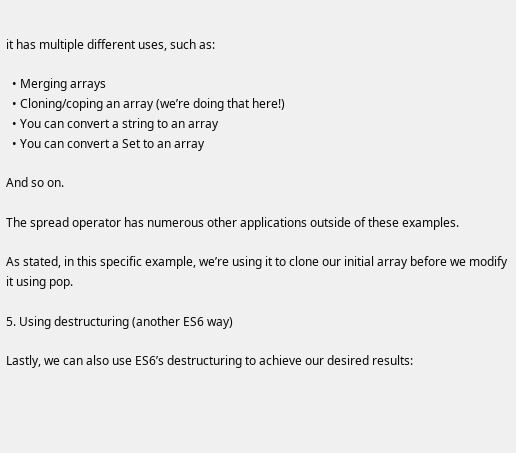it has multiple different uses, such as:

  • Merging arrays
  • Cloning/coping an array (we’re doing that here!)
  • You can convert a string to an array
  • You can convert a Set to an array

And so on.

The spread operator has numerous other applications outside of these examples.

As stated, in this specific example, we’re using it to clone our initial array before we modify it using pop.

5. Using destructuring (another ES6 way)

Lastly, we can also use ES6’s destructuring to achieve our desired results: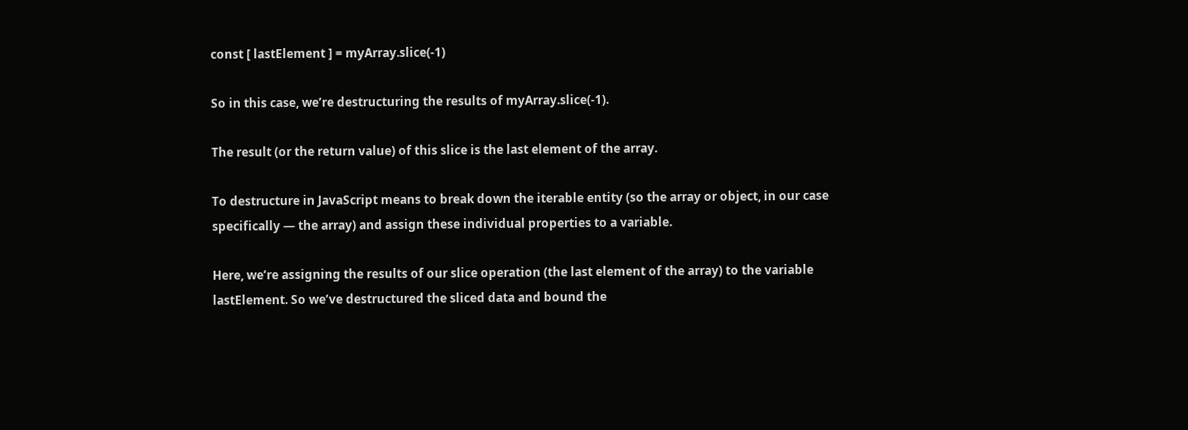const [ lastElement ] = myArray.slice(-1)

So in this case, we’re destructuring the results of myArray.slice(-1).

The result (or the return value) of this slice is the last element of the array.

To destructure in JavaScript means to break down the iterable entity (so the array or object, in our case specifically — the array) and assign these individual properties to a variable.

Here, we’re assigning the results of our slice operation (the last element of the array) to the variable lastElement. So we’ve destructured the sliced data and bound the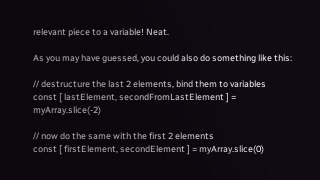relevant piece to a variable! Neat.

As you may have guessed, you could also do something like this:

// destructure the last 2 elements, bind them to variables
const [ lastElement, secondFromLastElement ] = myArray.slice(-2)

// now do the same with the first 2 elements
const [ firstElement, secondElement ] = myArray.slice(0)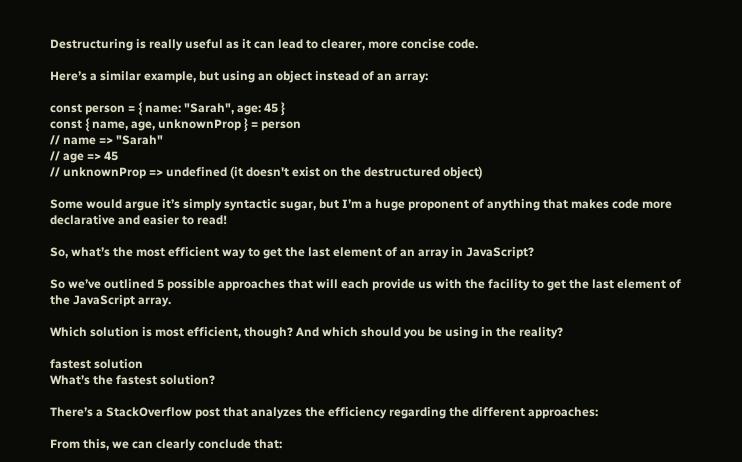Destructuring is really useful as it can lead to clearer, more concise code.

Here’s a similar example, but using an object instead of an array:

const person = { name: "Sarah", age: 45 }
const { name, age, unknownProp } = person
// name => "Sarah"
// age => 45
// unknownProp => undefined (it doesn't exist on the destructured object)

Some would argue it’s simply syntactic sugar, but I’m a huge proponent of anything that makes code more declarative and easier to read!

So, what’s the most efficient way to get the last element of an array in JavaScript?

So we’ve outlined 5 possible approaches that will each provide us with the facility to get the last element of the JavaScript array.

Which solution is most efficient, though? And which should you be using in the reality?

fastest solution
What’s the fastest solution?

There’s a StackOverflow post that analyzes the efficiency regarding the different approaches:

From this, we can clearly conclude that: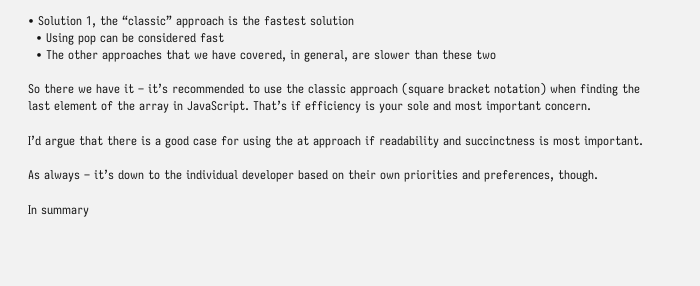• Solution 1, the “classic” approach is the fastest solution
  • Using pop can be considered fast
  • The other approaches that we have covered, in general, are slower than these two

So there we have it – it’s recommended to use the classic approach (square bracket notation) when finding the last element of the array in JavaScript. That’s if efficiency is your sole and most important concern.

I’d argue that there is a good case for using the at approach if readability and succinctness is most important.

As always – it’s down to the individual developer based on their own priorities and preferences, though.

In summary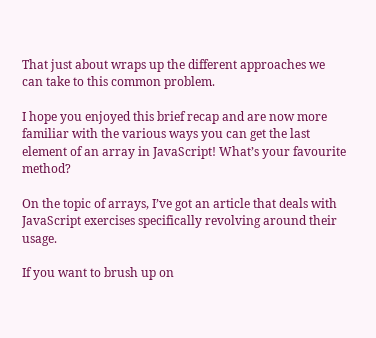That just about wraps up the different approaches we can take to this common problem.

I hope you enjoyed this brief recap and are now more familiar with the various ways you can get the last element of an array in JavaScript! What’s your favourite method?

On the topic of arrays, I’ve got an article that deals with JavaScript exercises specifically revolving around their usage.

If you want to brush up on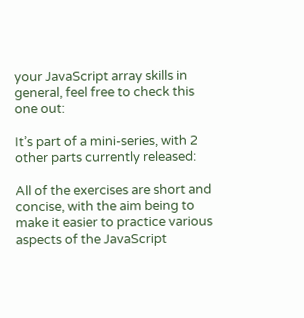your JavaScript array skills in general, feel free to check this one out:

It’s part of a mini-series, with 2 other parts currently released:

All of the exercises are short and concise, with the aim being to make it easier to practice various aspects of the JavaScript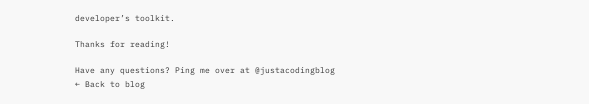developer’s toolkit.

Thanks for reading!

Have any questions? Ping me over at @justacodingblog
← Back to blog